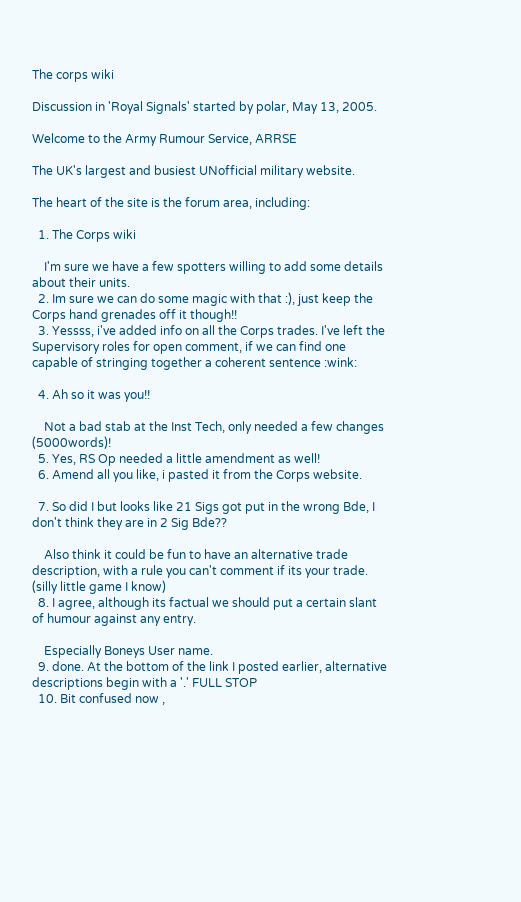The corps wiki

Discussion in 'Royal Signals' started by polar, May 13, 2005.

Welcome to the Army Rumour Service, ARRSE

The UK's largest and busiest UNofficial military website.

The heart of the site is the forum area, including:

  1. The Corps wiki

    I'm sure we have a few spotters willing to add some details about their units.
  2. Im sure we can do some magic with that :), just keep the Corps hand grenades off it though!!
  3. Yessss, i've added info on all the Corps trades. I've left the Supervisory roles for open comment, if we can find one capable of stringing together a coherent sentence :wink:

  4. Ah so it was you!!

    Not a bad stab at the Inst Tech, only needed a few changes (5000words)!
  5. Yes, RS Op needed a little amendment as well!
  6. Amend all you like, i pasted it from the Corps website.

  7. So did I but looks like 21 Sigs got put in the wrong Bde, I don't think they are in 2 Sig Bde??

    Also think it could be fun to have an alternative trade description, with a rule you can't comment if its your trade. (silly little game I know)
  8. I agree, although its factual we should put a certain slant of humour against any entry.

    Especially Boneys User name.
  9. done. At the bottom of the link I posted earlier, alternative descriptions begin with a '.' FULL STOP
  10. Bit confused now ,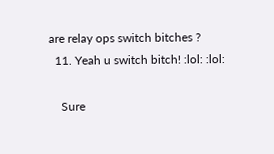are relay ops switch bitches ?
  11. Yeah u switch bitch! :lol: :lol:

    Sure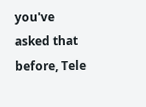you've asked that before, Tele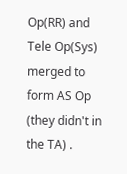Op(RR) and Tele Op(Sys) merged to form AS Op (they didn't in the TA) .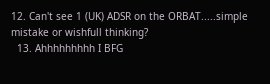12. Can't see 1 (UK) ADSR on the ORBAT.....simple mistake or wishfull thinking?
  13. Ahhhhhhhhh I BFG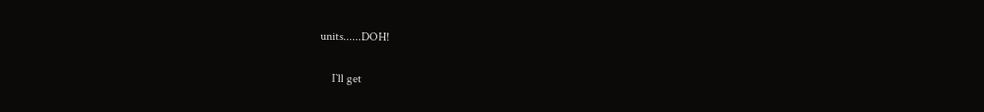units......DOH!

    I`ll get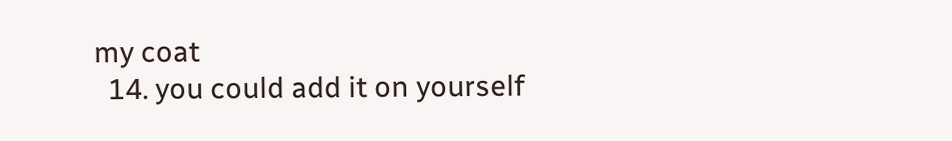my coat
  14. you could add it on yourself